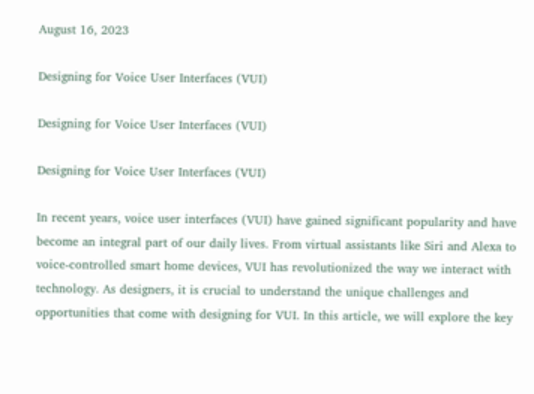August 16, 2023

Designing for Voice User Interfaces (VUI)

Designing for Voice User Interfaces (VUI)

Designing for Voice User Interfaces (VUI)

In recent years, voice user interfaces (VUI) have gained significant popularity and have become an integral part of our daily lives. From virtual assistants like Siri and Alexa to voice-controlled smart home devices, VUI has revolutionized the way we interact with technology. As designers, it is crucial to understand the unique challenges and opportunities that come with designing for VUI. In this article, we will explore the key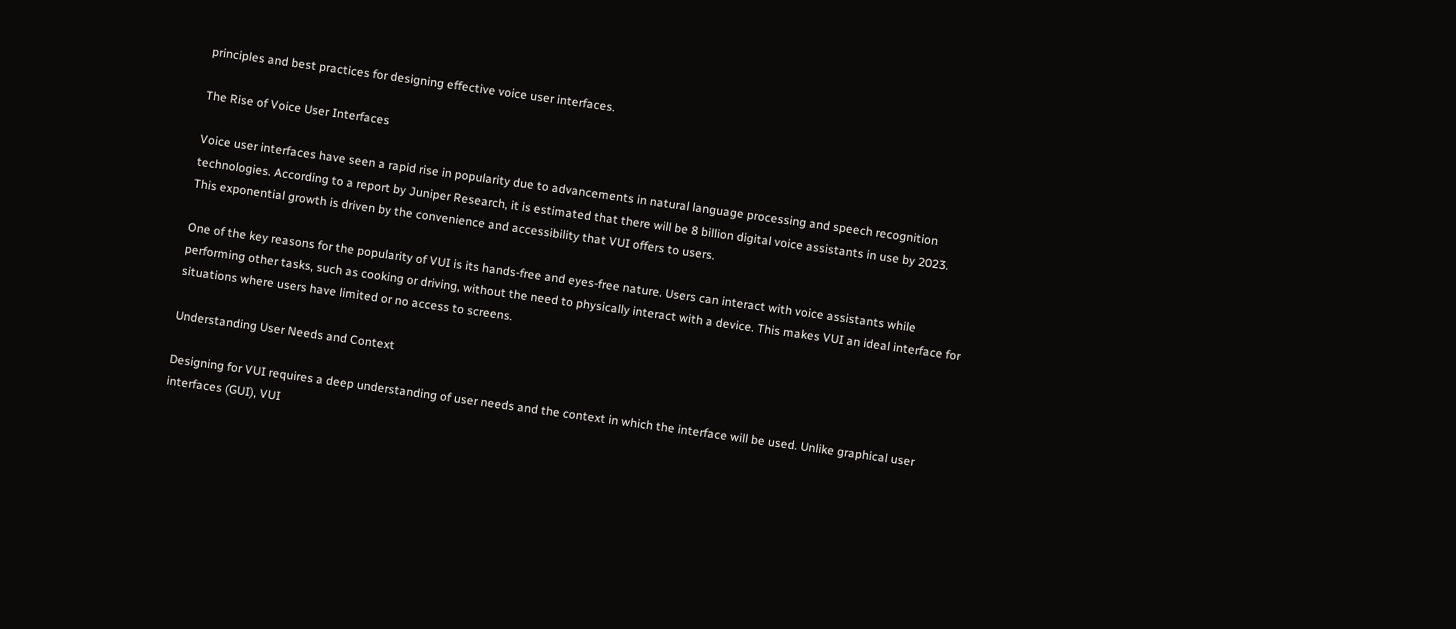principles and best practices for designing effective voice user interfaces.

The Rise of Voice User Interfaces

Voice user interfaces have seen a rapid rise in popularity due to advancements in natural language processing and speech recognition technologies. According to a report by Juniper Research, it is estimated that there will be 8 billion digital voice assistants in use by 2023. This exponential growth is driven by the convenience and accessibility that VUI offers to users.

One of the key reasons for the popularity of VUI is its hands-free and eyes-free nature. Users can interact with voice assistants while performing other tasks, such as cooking or driving, without the need to physically interact with a device. This makes VUI an ideal interface for situations where users have limited or no access to screens.

Understanding User Needs and Context

Designing for VUI requires a deep understanding of user needs and the context in which the interface will be used. Unlike graphical user interfaces (GUI), VUI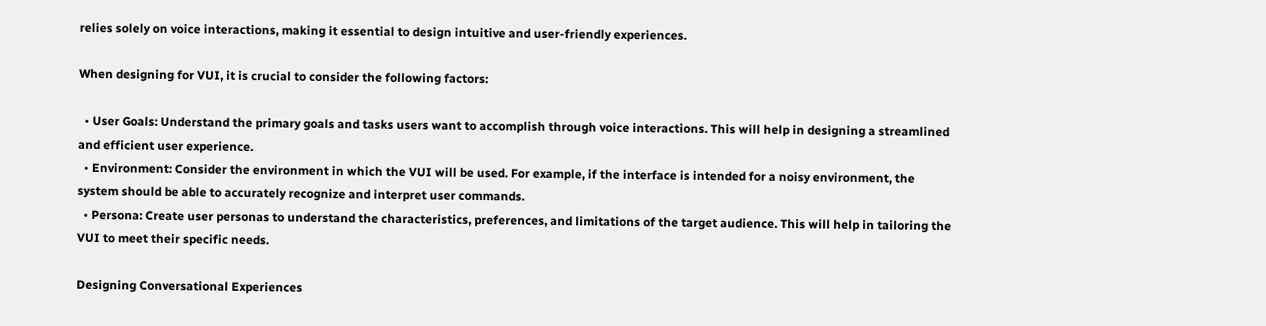relies solely on voice interactions, making it essential to design intuitive and user-friendly experiences.

When designing for VUI, it is crucial to consider the following factors:

  • User Goals: Understand the primary goals and tasks users want to accomplish through voice interactions. This will help in designing a streamlined and efficient user experience.
  • Environment: Consider the environment in which the VUI will be used. For example, if the interface is intended for a noisy environment, the system should be able to accurately recognize and interpret user commands.
  • Persona: Create user personas to understand the characteristics, preferences, and limitations of the target audience. This will help in tailoring the VUI to meet their specific needs.

Designing Conversational Experiences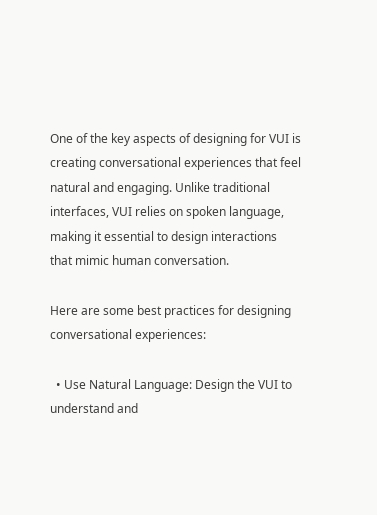One of the key aspects of designing for VUI is creating conversational experiences that feel natural and engaging. Unlike traditional interfaces, VUI relies on spoken language, making it essential to design interactions that mimic human conversation.

Here are some best practices for designing conversational experiences:

  • Use Natural Language: Design the VUI to understand and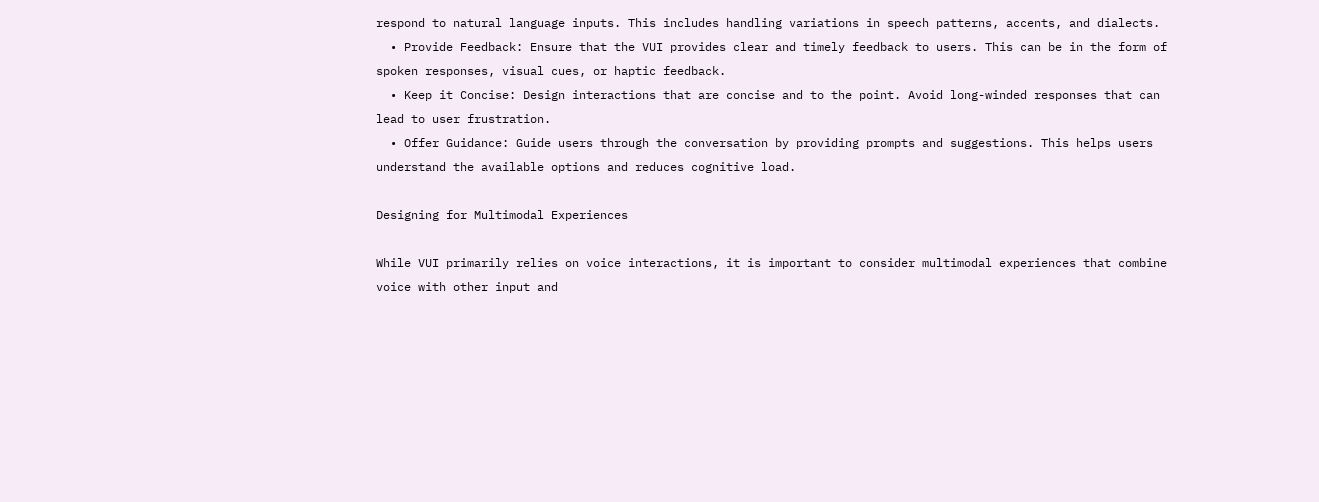respond to natural language inputs. This includes handling variations in speech patterns, accents, and dialects.
  • Provide Feedback: Ensure that the VUI provides clear and timely feedback to users. This can be in the form of spoken responses, visual cues, or haptic feedback.
  • Keep it Concise: Design interactions that are concise and to the point. Avoid long-winded responses that can lead to user frustration.
  • Offer Guidance: Guide users through the conversation by providing prompts and suggestions. This helps users understand the available options and reduces cognitive load.

Designing for Multimodal Experiences

While VUI primarily relies on voice interactions, it is important to consider multimodal experiences that combine voice with other input and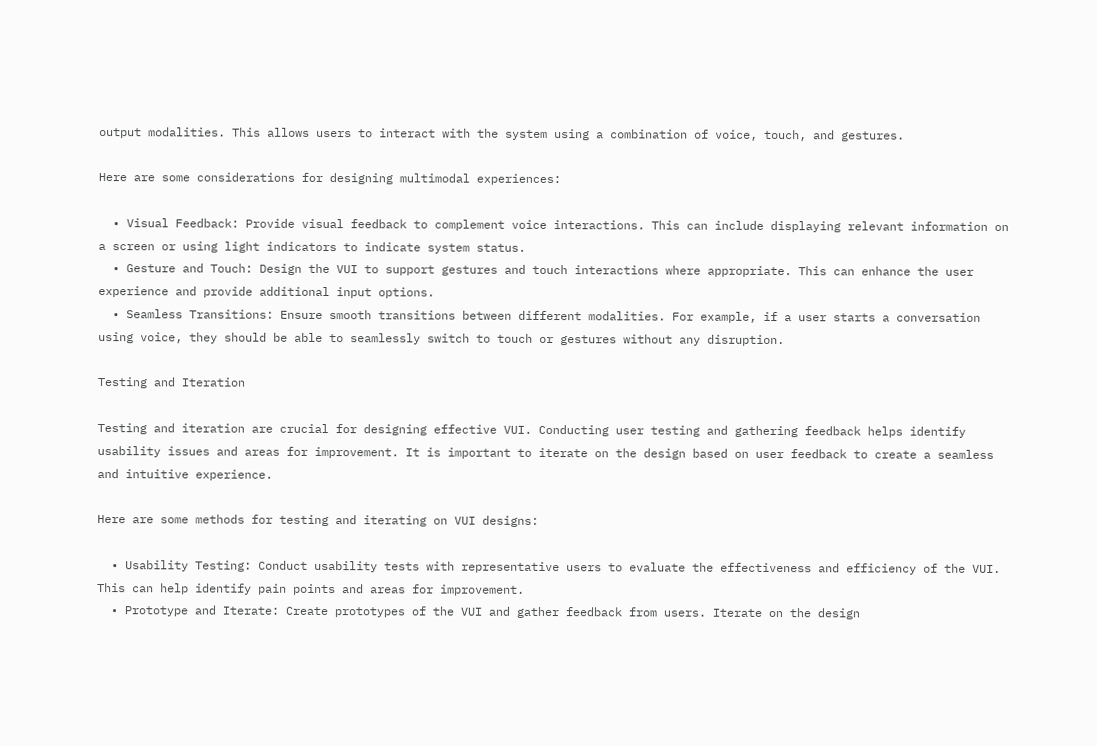output modalities. This allows users to interact with the system using a combination of voice, touch, and gestures.

Here are some considerations for designing multimodal experiences:

  • Visual Feedback: Provide visual feedback to complement voice interactions. This can include displaying relevant information on a screen or using light indicators to indicate system status.
  • Gesture and Touch: Design the VUI to support gestures and touch interactions where appropriate. This can enhance the user experience and provide additional input options.
  • Seamless Transitions: Ensure smooth transitions between different modalities. For example, if a user starts a conversation using voice, they should be able to seamlessly switch to touch or gestures without any disruption.

Testing and Iteration

Testing and iteration are crucial for designing effective VUI. Conducting user testing and gathering feedback helps identify usability issues and areas for improvement. It is important to iterate on the design based on user feedback to create a seamless and intuitive experience.

Here are some methods for testing and iterating on VUI designs:

  • Usability Testing: Conduct usability tests with representative users to evaluate the effectiveness and efficiency of the VUI. This can help identify pain points and areas for improvement.
  • Prototype and Iterate: Create prototypes of the VUI and gather feedback from users. Iterate on the design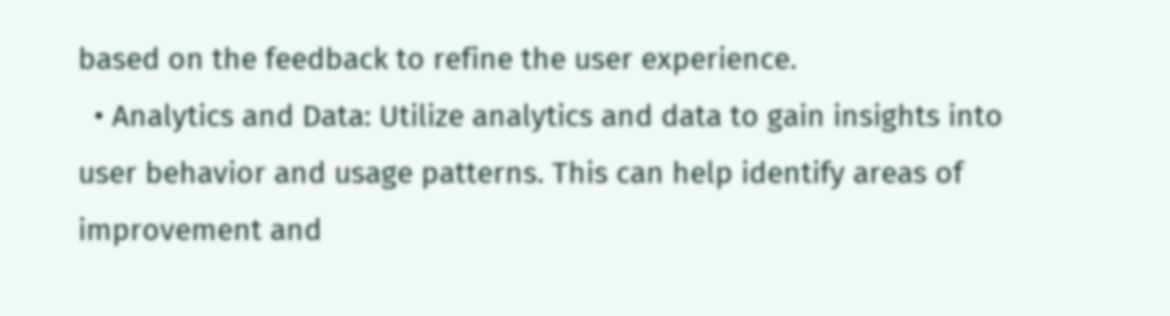based on the feedback to refine the user experience.
  • Analytics and Data: Utilize analytics and data to gain insights into user behavior and usage patterns. This can help identify areas of improvement and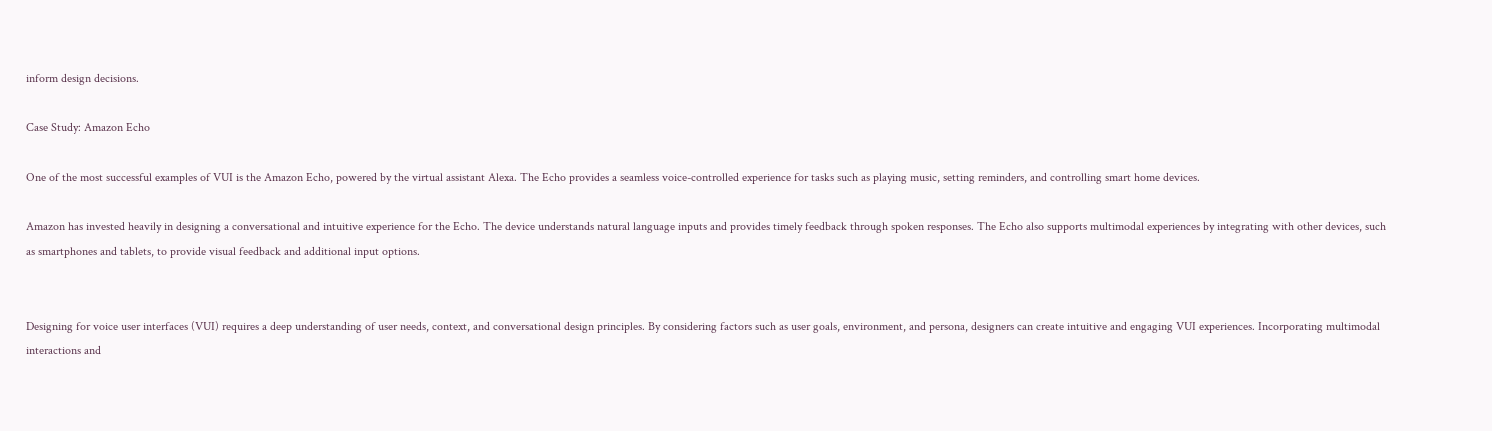inform design decisions.

Case Study: Amazon Echo

One of the most successful examples of VUI is the Amazon Echo, powered by the virtual assistant Alexa. The Echo provides a seamless voice-controlled experience for tasks such as playing music, setting reminders, and controlling smart home devices.

Amazon has invested heavily in designing a conversational and intuitive experience for the Echo. The device understands natural language inputs and provides timely feedback through spoken responses. The Echo also supports multimodal experiences by integrating with other devices, such as smartphones and tablets, to provide visual feedback and additional input options.


Designing for voice user interfaces (VUI) requires a deep understanding of user needs, context, and conversational design principles. By considering factors such as user goals, environment, and persona, designers can create intuitive and engaging VUI experiences. Incorporating multimodal interactions and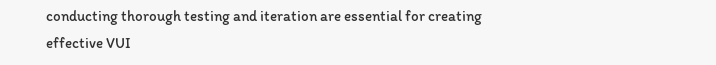conducting thorough testing and iteration are essential for creating effective VUI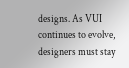designs. As VUI continues to evolve, designers must stay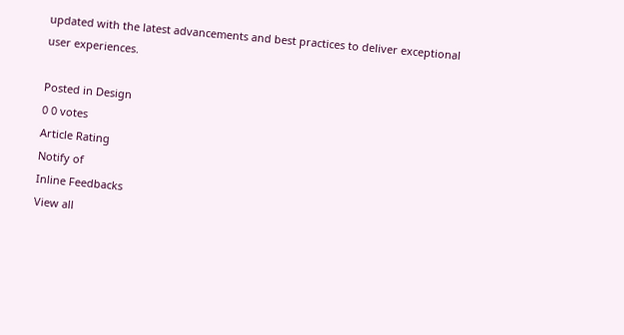updated with the latest advancements and best practices to deliver exceptional user experiences.

Posted in Design
0 0 votes
Article Rating
Notify of
Inline Feedbacks
View all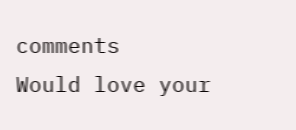comments
Would love your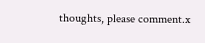thoughts, please comment.x